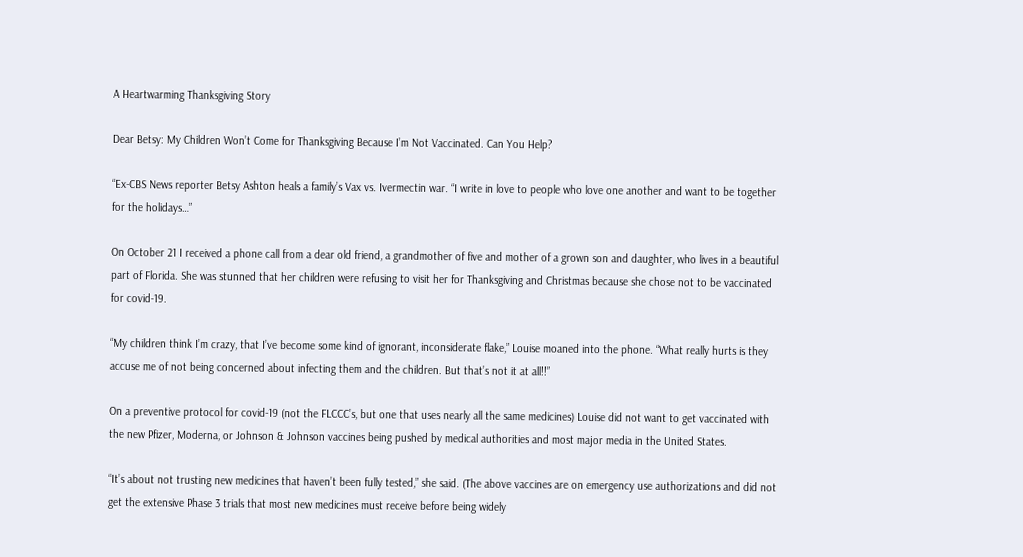A Heartwarming Thanksgiving Story

Dear Betsy: My Children Won’t Come for Thanksgiving Because I’m Not Vaccinated. Can You Help?

“Ex-CBS News reporter Betsy Ashton heals a family’s Vax vs. Ivermectin war. “I write in love to people who love one another and want to be together for the holidays…”

On October 21 I received a phone call from a dear old friend, a grandmother of five and mother of a grown son and daughter, who lives in a beautiful part of Florida. She was stunned that her children were refusing to visit her for Thanksgiving and Christmas because she chose not to be vaccinated for covid-19.

“My children think I’m crazy, that I’ve become some kind of ignorant, inconsiderate flake,” Louise moaned into the phone. “What really hurts is they accuse me of not being concerned about infecting them and the children. But that’s not it at all!!”

On a preventive protocol for covid-19 (not the FLCCC’s, but one that uses nearly all the same medicines) Louise did not want to get vaccinated with the new Pfizer, Moderna, or Johnson & Johnson vaccines being pushed by medical authorities and most major media in the United States.

“It’s about not trusting new medicines that haven’t been fully tested,” she said. (The above vaccines are on emergency use authorizations and did not get the extensive Phase 3 trials that most new medicines must receive before being widely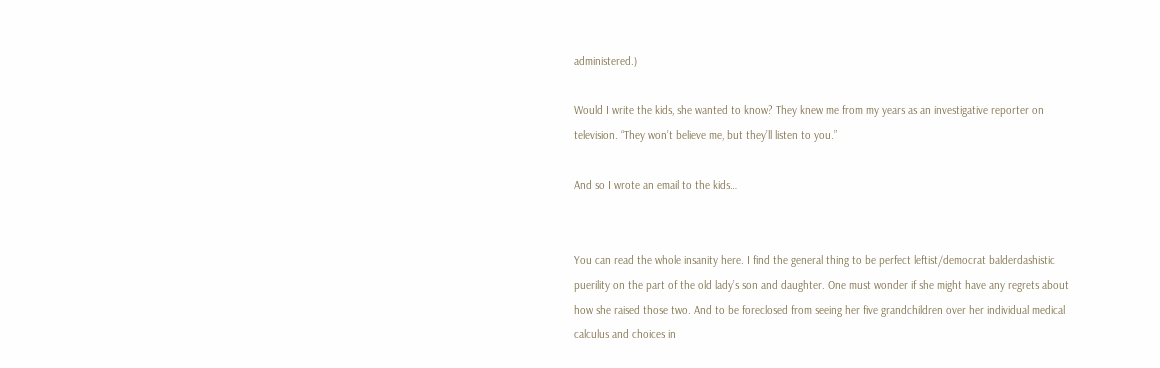administered.)

Would I write the kids, she wanted to know? They knew me from my years as an investigative reporter on television. “They won’t believe me, but they’ll listen to you.”

And so I wrote an email to the kids…


You can read the whole insanity here. I find the general thing to be perfect leftist/democrat balderdashistic puerility on the part of the old lady’s son and daughter. One must wonder if she might have any regrets about how she raised those two. And to be foreclosed from seeing her five grandchildren over her individual medical calculus and choices in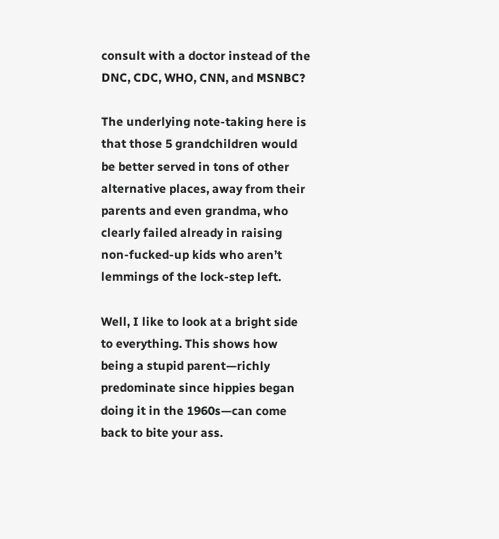consult with a doctor instead of the DNC, CDC, WHO, CNN, and MSNBC?

The underlying note-taking here is that those 5 grandchildren would be better served in tons of other alternative places, away from their parents and even grandma, who clearly failed already in raising non-fucked-up kids who aren’t lemmings of the lock-step left.

Well, I like to look at a bright side to everything. This shows how being a stupid parent—richly predominate since hippies began doing it in the 1960s—can come back to bite your ass.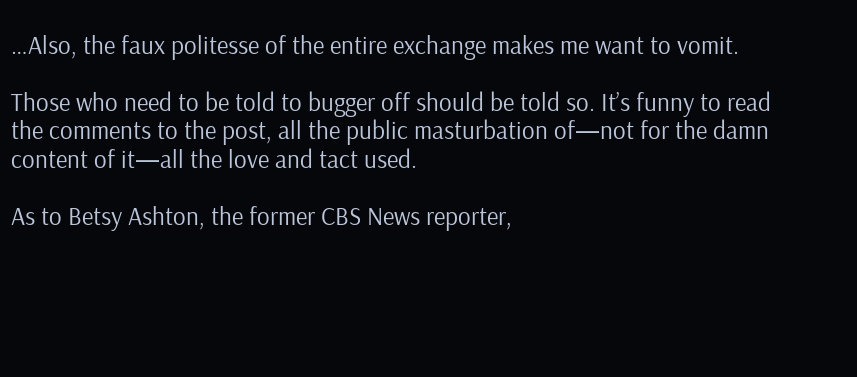…Also, the faux politesse of the entire exchange makes me want to vomit.

Those who need to be told to bugger off should be told so. It’s funny to read the comments to the post, all the public masturbation of—not for the damn content of it—all the love and tact used.

As to Betsy Ashton, the former CBS News reporter,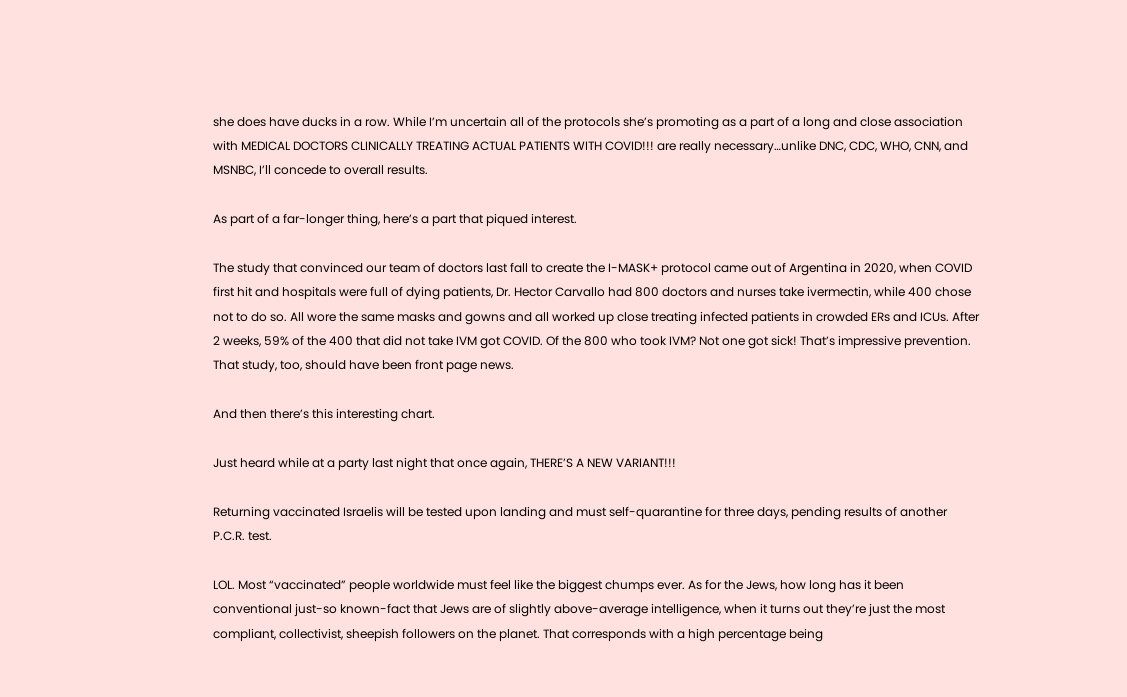she does have ducks in a row. While I’m uncertain all of the protocols she’s promoting as a part of a long and close association with MEDICAL DOCTORS CLINICALLY TREATING ACTUAL PATIENTS WITH COVID!!! are really necessary…unlike DNC, CDC, WHO, CNN, and MSNBC, I’ll concede to overall results.

As part of a far-longer thing, here’s a part that piqued interest.

The study that convinced our team of doctors last fall to create the I-MASK+ protocol came out of Argentina in 2020, when COVID first hit and hospitals were full of dying patients, Dr. Hector Carvallo had 800 doctors and nurses take ivermectin, while 400 chose not to do so. All wore the same masks and gowns and all worked up close treating infected patients in crowded ERs and ICUs. After 2 weeks, 59% of the 400 that did not take IVM got COVID. Of the 800 who took IVM? Not one got sick! That’s impressive prevention. That study, too, should have been front page news.

And then there’s this interesting chart.

Just heard while at a party last night that once again, THERE’S A NEW VARIANT!!!

Returning vaccinated Israelis will be tested upon landing and must self-quarantine for three days, pending results of another P.C.R. test.

LOL. Most “vaccinated” people worldwide must feel like the biggest chumps ever. As for the Jews, how long has it been conventional just-so known-fact that Jews are of slightly above-average intelligence, when it turns out they’re just the most compliant, collectivist, sheepish followers on the planet. That corresponds with a high percentage being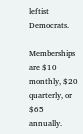leftist Democrats.

Memberships are $10 monthly, $20 quarterly, or $65 annually.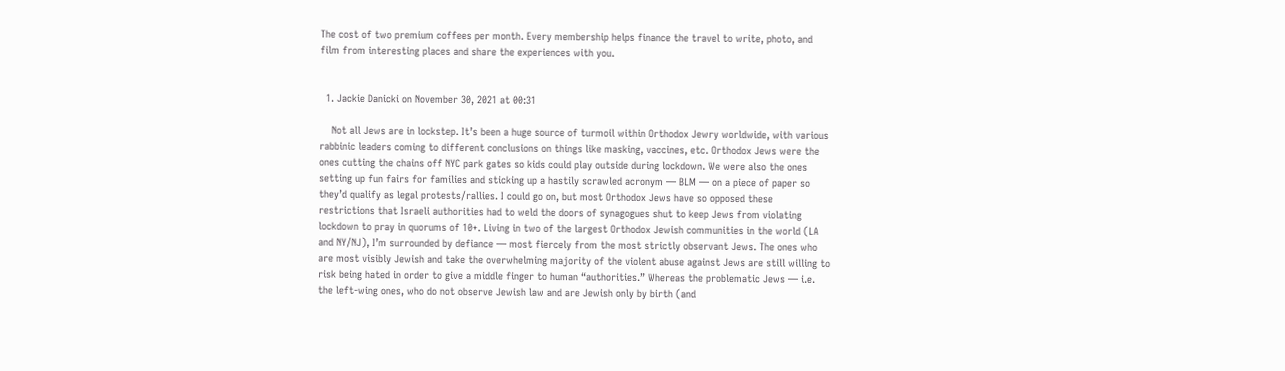The cost of two premium coffees per month. Every membership helps finance the travel to write, photo, and film from interesting places and share the experiences with you.


  1. Jackie Danicki on November 30, 2021 at 00:31

    Not all Jews are in lockstep. It’s been a huge source of turmoil within Orthodox Jewry worldwide, with various rabbinic leaders coming to different conclusions on things like masking, vaccines, etc. Orthodox Jews were the ones cutting the chains off NYC park gates so kids could play outside during lockdown. We were also the ones setting up fun fairs for families and sticking up a hastily scrawled acronym — BLM — on a piece of paper so they’d qualify as legal protests/rallies. I could go on, but most Orthodox Jews have so opposed these restrictions that Israeli authorities had to weld the doors of synagogues shut to keep Jews from violating lockdown to pray in quorums of 10+. Living in two of the largest Orthodox Jewish communities in the world (LA and NY/NJ), I’m surrounded by defiance — most fiercely from the most strictly observant Jews. The ones who are most visibly Jewish and take the overwhelming majority of the violent abuse against Jews are still willing to risk being hated in order to give a middle finger to human “authorities.” Whereas the problematic Jews — i.e. the left-wing ones, who do not observe Jewish law and are Jewish only by birth (and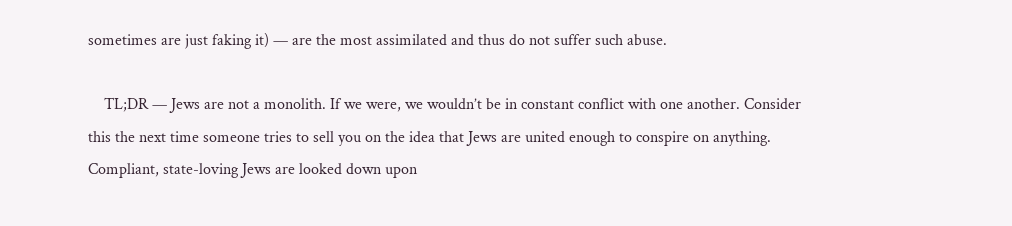sometimes are just faking it) — are the most assimilated and thus do not suffer such abuse.

    TL;DR — Jews are not a monolith. If we were, we wouldn’t be in constant conflict with one another. Consider this the next time someone tries to sell you on the idea that Jews are united enough to conspire on anything. Compliant, state-loving Jews are looked down upon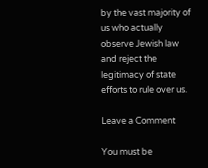by the vast majority of us who actually observe Jewish law and reject the legitimacy of state efforts to rule over us.

Leave a Comment

You must be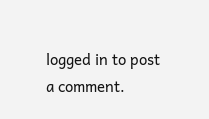logged in to post a comment.